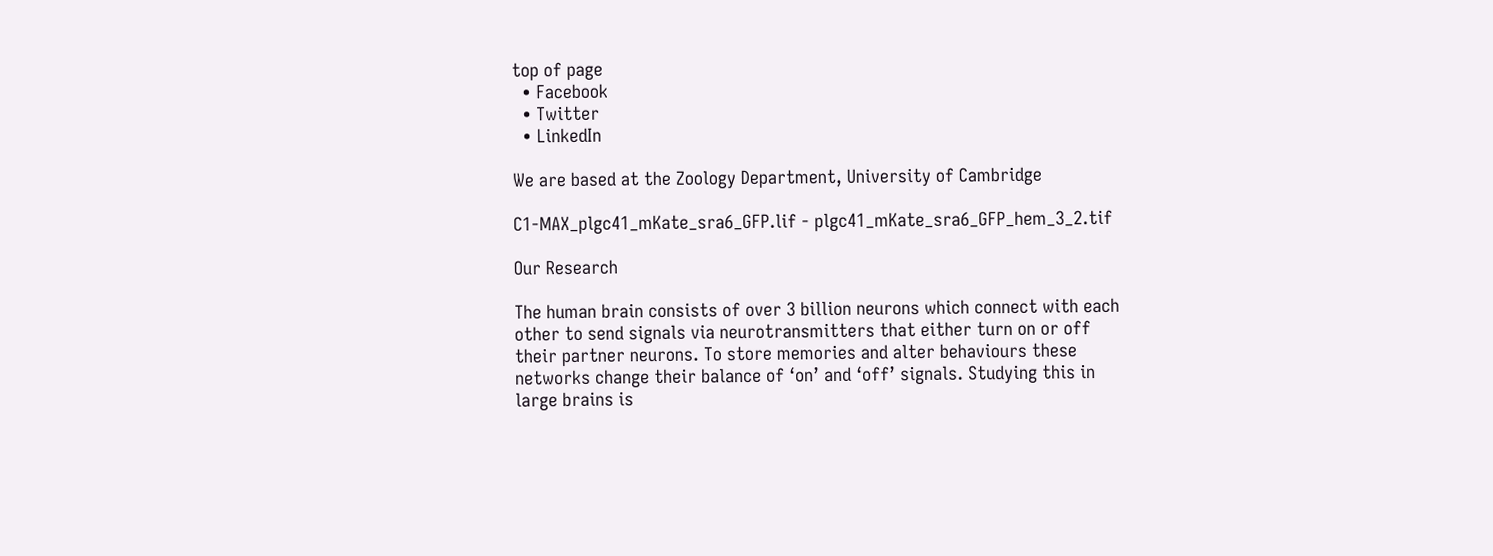top of page
  • Facebook
  • Twitter
  • LinkedIn

We are based at the Zoology Department, University of Cambridge

C1-MAX_plgc41_mKate_sra6_GFP.lif - plgc41_mKate_sra6_GFP_hem_3_2.tif

Our Research

The human brain consists of over 3 billion neurons which connect with each other to send signals via neurotransmitters that either turn on or off their partner neurons. To store memories and alter behaviours these networks change their balance of ‘on’ and ‘off’ signals. Studying this in large brains is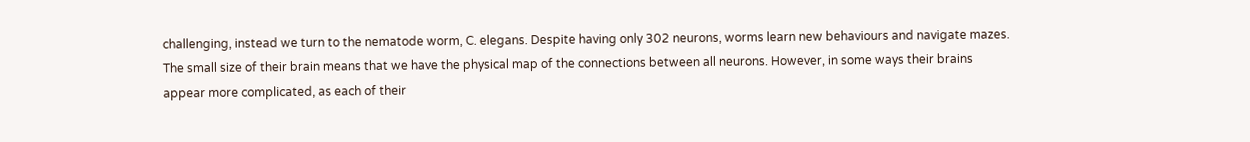challenging, instead we turn to the nematode worm, C. elegans. Despite having only 302 neurons, worms learn new behaviours and navigate mazes. The small size of their brain means that we have the physical map of the connections between all neurons. However, in some ways their brains appear more complicated, as each of their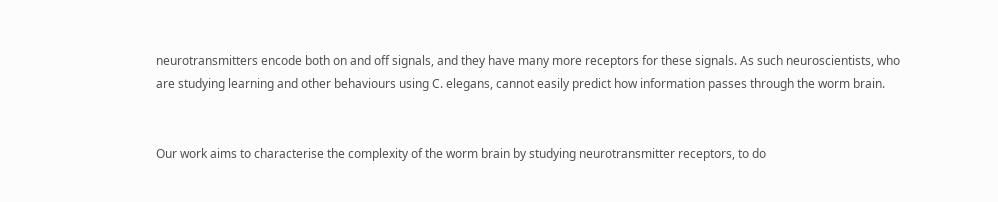neurotransmitters encode both on and off signals, and they have many more receptors for these signals. As such neuroscientists, who are studying learning and other behaviours using C. elegans, cannot easily predict how information passes through the worm brain.


Our work aims to characterise the complexity of the worm brain by studying neurotransmitter receptors, to do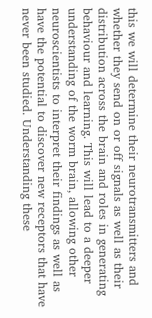this we will determine their neurotransmitters and whether they send on or off signals as well as their distribution across the brain and roles in generating behaviour and learning. This will lead to a deeper understanding of the worm brain, allowing other neuroscientists to interpret their findings as well as have the potential to discover new receptors that have never been studied. Understanding these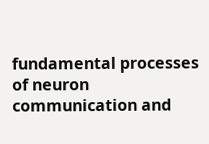fundamental processes of neuron communication and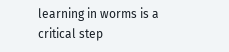learning in worms is a critical step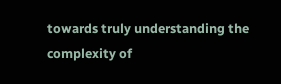towards truly understanding the complexity of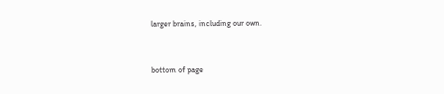larger brains, including our own.


bottom of page